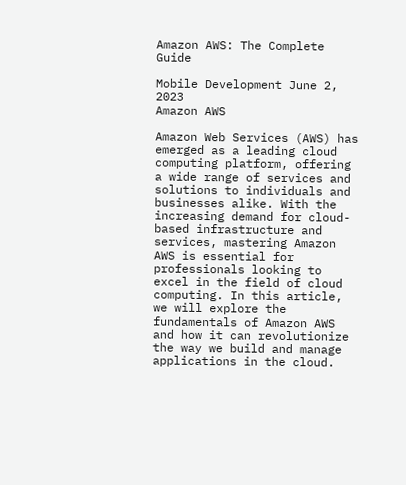Amazon AWS: The Complete Guide

Mobile Development June 2, 2023
Amazon AWS

Amazon Web Services (AWS) has emerged as a leading cloud computing platform, offering a wide range of services and solutions to individuals and businesses alike. With the increasing demand for cloud-based infrastructure and services, mastering Amazon AWS is essential for professionals looking to excel in the field of cloud computing. In this article, we will explore the fundamentals of Amazon AWS and how it can revolutionize the way we build and manage applications in the cloud.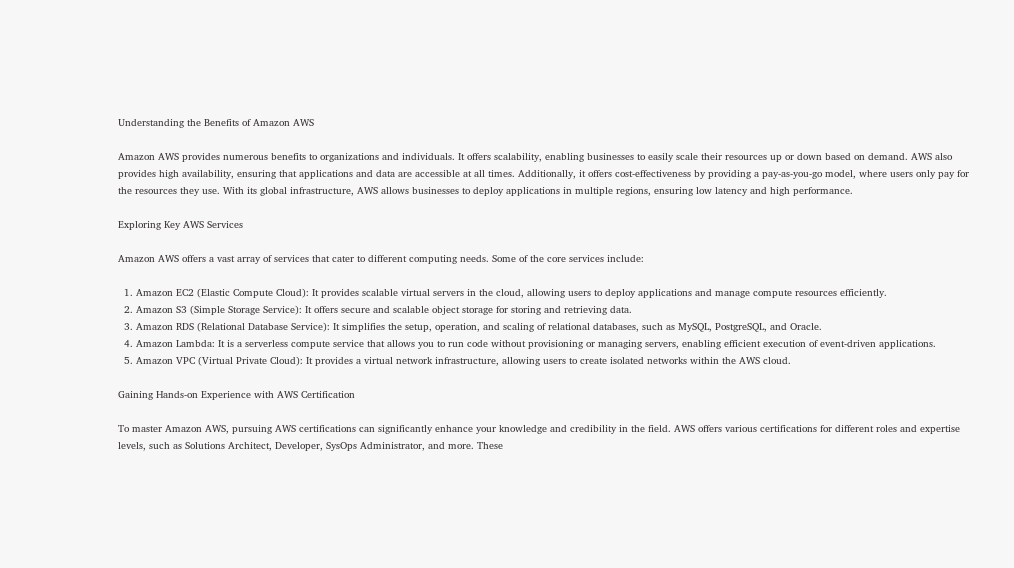Understanding the Benefits of Amazon AWS

Amazon AWS provides numerous benefits to organizations and individuals. It offers scalability, enabling businesses to easily scale their resources up or down based on demand. AWS also provides high availability, ensuring that applications and data are accessible at all times. Additionally, it offers cost-effectiveness by providing a pay-as-you-go model, where users only pay for the resources they use. With its global infrastructure, AWS allows businesses to deploy applications in multiple regions, ensuring low latency and high performance.

Exploring Key AWS Services

Amazon AWS offers a vast array of services that cater to different computing needs. Some of the core services include:

  1. Amazon EC2 (Elastic Compute Cloud): It provides scalable virtual servers in the cloud, allowing users to deploy applications and manage compute resources efficiently.
  2. Amazon S3 (Simple Storage Service): It offers secure and scalable object storage for storing and retrieving data.
  3. Amazon RDS (Relational Database Service): It simplifies the setup, operation, and scaling of relational databases, such as MySQL, PostgreSQL, and Oracle.
  4. Amazon Lambda: It is a serverless compute service that allows you to run code without provisioning or managing servers, enabling efficient execution of event-driven applications.
  5. Amazon VPC (Virtual Private Cloud): It provides a virtual network infrastructure, allowing users to create isolated networks within the AWS cloud.

Gaining Hands-on Experience with AWS Certification

To master Amazon AWS, pursuing AWS certifications can significantly enhance your knowledge and credibility in the field. AWS offers various certifications for different roles and expertise levels, such as Solutions Architect, Developer, SysOps Administrator, and more. These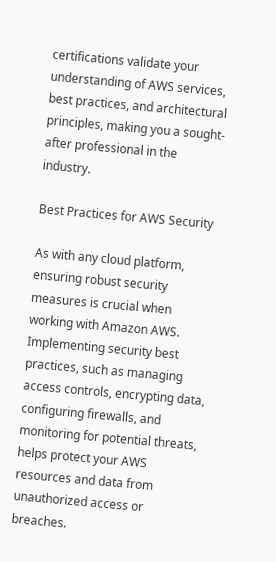certifications validate your understanding of AWS services, best practices, and architectural principles, making you a sought-after professional in the industry.

Best Practices for AWS Security

As with any cloud platform, ensuring robust security measures is crucial when working with Amazon AWS. Implementing security best practices, such as managing access controls, encrypting data, configuring firewalls, and monitoring for potential threats, helps protect your AWS resources and data from unauthorized access or breaches.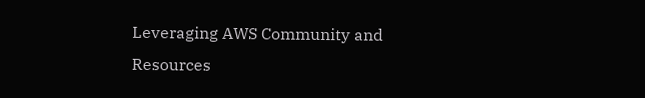Leveraging AWS Community and Resources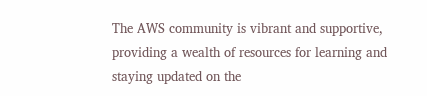The AWS community is vibrant and supportive, providing a wealth of resources for learning and staying updated on the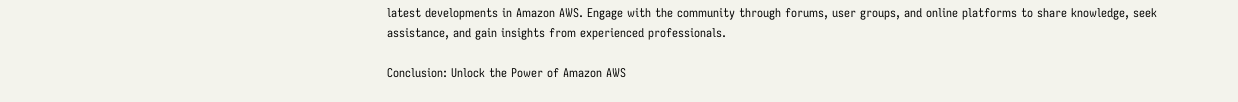latest developments in Amazon AWS. Engage with the community through forums, user groups, and online platforms to share knowledge, seek assistance, and gain insights from experienced professionals.

Conclusion: Unlock the Power of Amazon AWS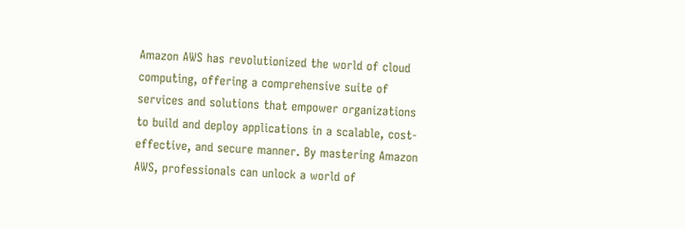Amazon AWS has revolutionized the world of cloud computing, offering a comprehensive suite of services and solutions that empower organizations to build and deploy applications in a scalable, cost-effective, and secure manner. By mastering Amazon AWS, professionals can unlock a world of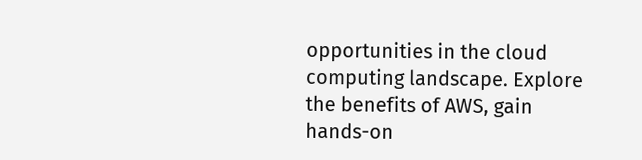opportunities in the cloud computing landscape. Explore the benefits of AWS, gain hands-on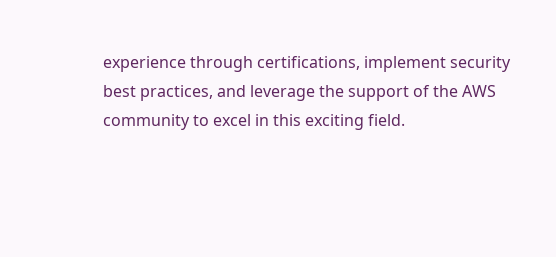experience through certifications, implement security best practices, and leverage the support of the AWS community to excel in this exciting field.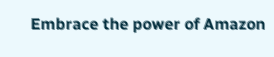Embrace the power of Amazon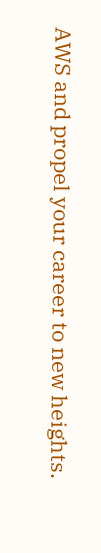AWS and propel your career to new heights.